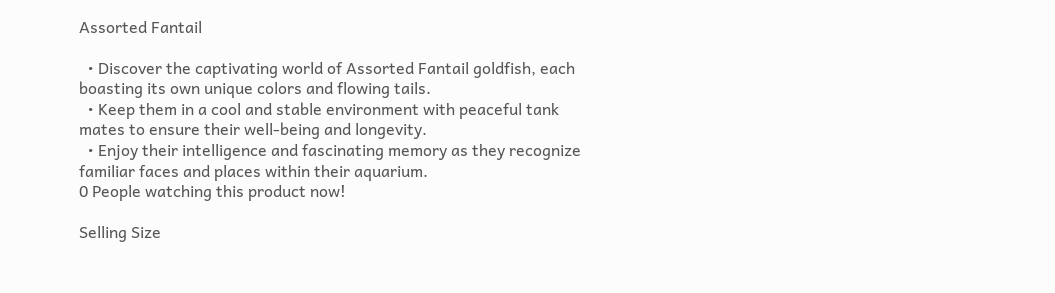Assorted Fantail

  • Discover the captivating world of Assorted Fantail goldfish, each boasting its own unique colors and flowing tails.
  • Keep them in a cool and stable environment with peaceful tank mates to ensure their well-being and longevity.
  • Enjoy their intelligence and fascinating memory as they recognize familiar faces and places within their aquarium.
0 People watching this product now!

Selling Size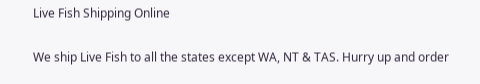Live Fish Shipping Online

We ship Live Fish to all the states except WA, NT & TAS. Hurry up and order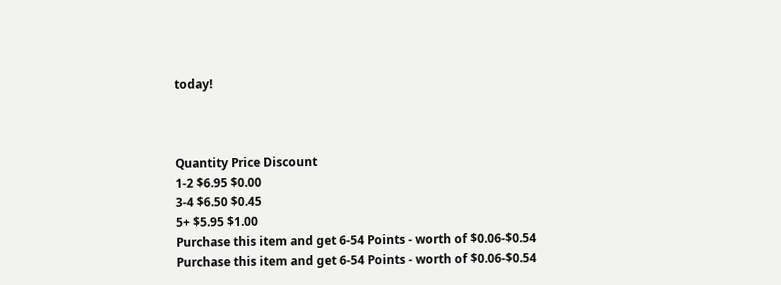today!



Quantity Price Discount
1-2 $6.95 $0.00
3-4 $6.50 $0.45
5+ $5.95 $1.00
Purchase this item and get 6-54 Points - worth of $0.06-$0.54
Purchase this item and get 6-54 Points - worth of $0.06-$0.54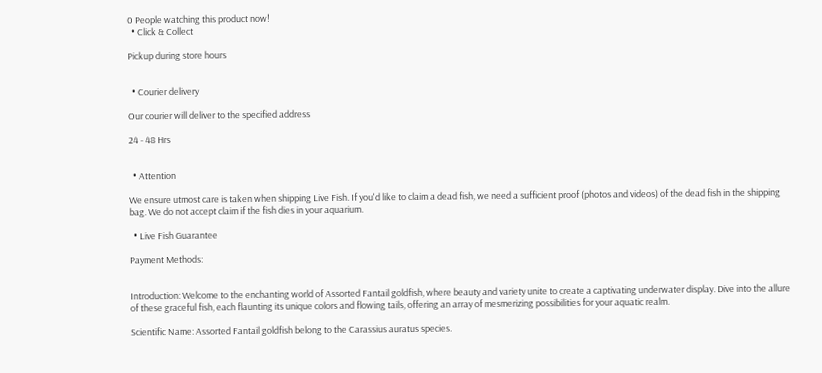0 People watching this product now!
  • Click & Collect

Pickup during store hours


  • Courier delivery

Our courier will deliver to the specified address

24 - 48 Hrs


  • Attention

We ensure utmost care is taken when shipping Live Fish. If you'd like to claim a dead fish, we need a sufficient proof (photos and videos) of the dead fish in the shipping bag. We do not accept claim if the fish dies in your aquarium.

  • Live Fish Guarantee

Payment Methods:


Introduction: Welcome to the enchanting world of Assorted Fantail goldfish, where beauty and variety unite to create a captivating underwater display. Dive into the allure of these graceful fish, each flaunting its unique colors and flowing tails, offering an array of mesmerizing possibilities for your aquatic realm.

Scientific Name: Assorted Fantail goldfish belong to the Carassius auratus species.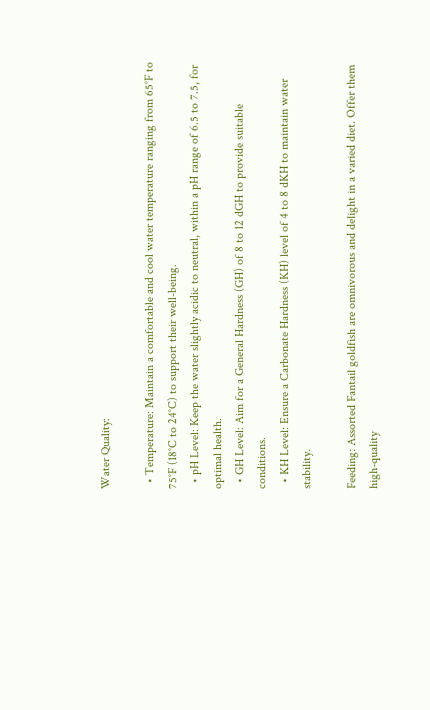Water Quality:

  • Temperature: Maintain a comfortable and cool water temperature ranging from 65°F to 75°F (18°C to 24°C) to support their well-being.
  • pH Level: Keep the water slightly acidic to neutral, within a pH range of 6.5 to 7.5, for optimal health.
  • GH Level: Aim for a General Hardness (GH) of 8 to 12 dGH to provide suitable conditions.
  • KH Level: Ensure a Carbonate Hardness (KH) level of 4 to 8 dKH to maintain water stability.

Feeding: Assorted Fantail goldfish are omnivorous and delight in a varied diet. Offer them high-quality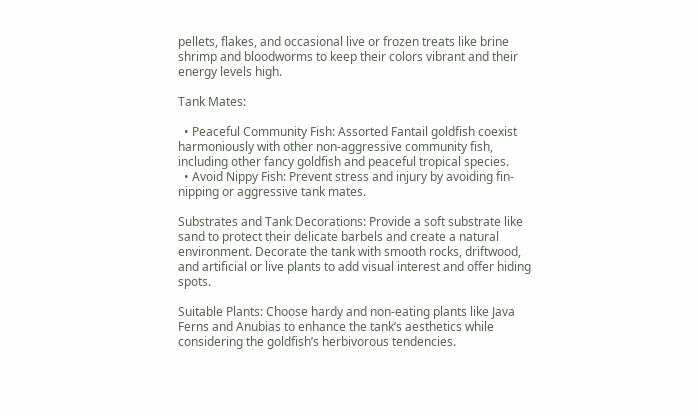pellets, flakes, and occasional live or frozen treats like brine shrimp and bloodworms to keep their colors vibrant and their energy levels high.

Tank Mates:

  • Peaceful Community Fish: Assorted Fantail goldfish coexist harmoniously with other non-aggressive community fish, including other fancy goldfish and peaceful tropical species.
  • Avoid Nippy Fish: Prevent stress and injury by avoiding fin-nipping or aggressive tank mates.

Substrates and Tank Decorations: Provide a soft substrate like sand to protect their delicate barbels and create a natural environment. Decorate the tank with smooth rocks, driftwood, and artificial or live plants to add visual interest and offer hiding spots.

Suitable Plants: Choose hardy and non-eating plants like Java Ferns and Anubias to enhance the tank’s aesthetics while considering the goldfish’s herbivorous tendencies.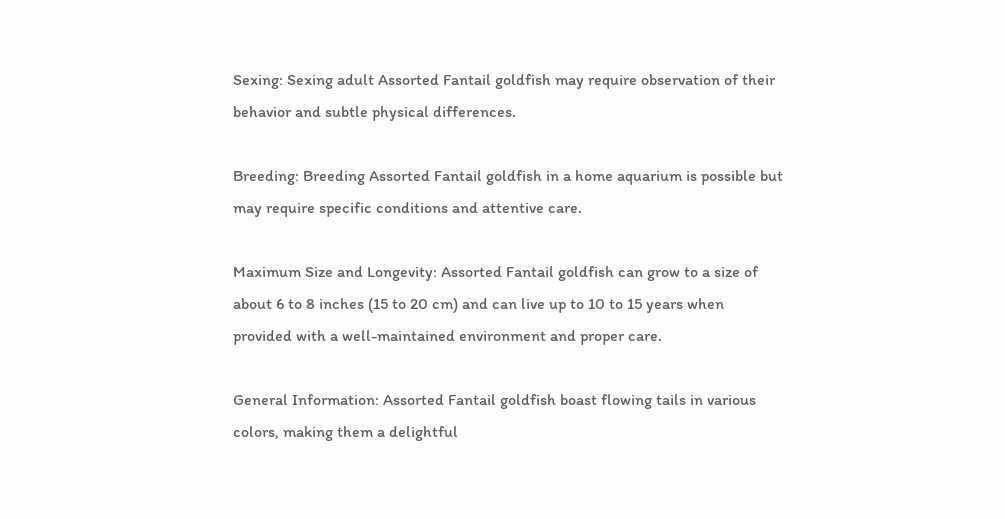Sexing: Sexing adult Assorted Fantail goldfish may require observation of their behavior and subtle physical differences.

Breeding: Breeding Assorted Fantail goldfish in a home aquarium is possible but may require specific conditions and attentive care.

Maximum Size and Longevity: Assorted Fantail goldfish can grow to a size of about 6 to 8 inches (15 to 20 cm) and can live up to 10 to 15 years when provided with a well-maintained environment and proper care.

General Information: Assorted Fantail goldfish boast flowing tails in various colors, making them a delightful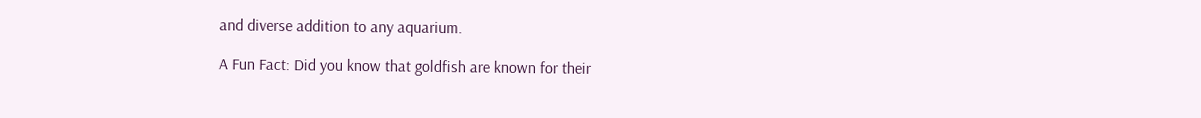and diverse addition to any aquarium.

A Fun Fact: Did you know that goldfish are known for their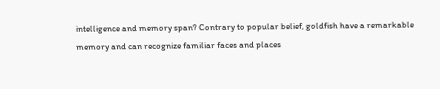intelligence and memory span? Contrary to popular belief, goldfish have a remarkable memory and can recognize familiar faces and places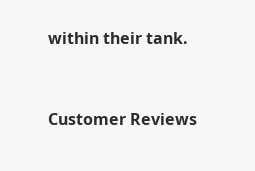within their tank.


Customer Reviews